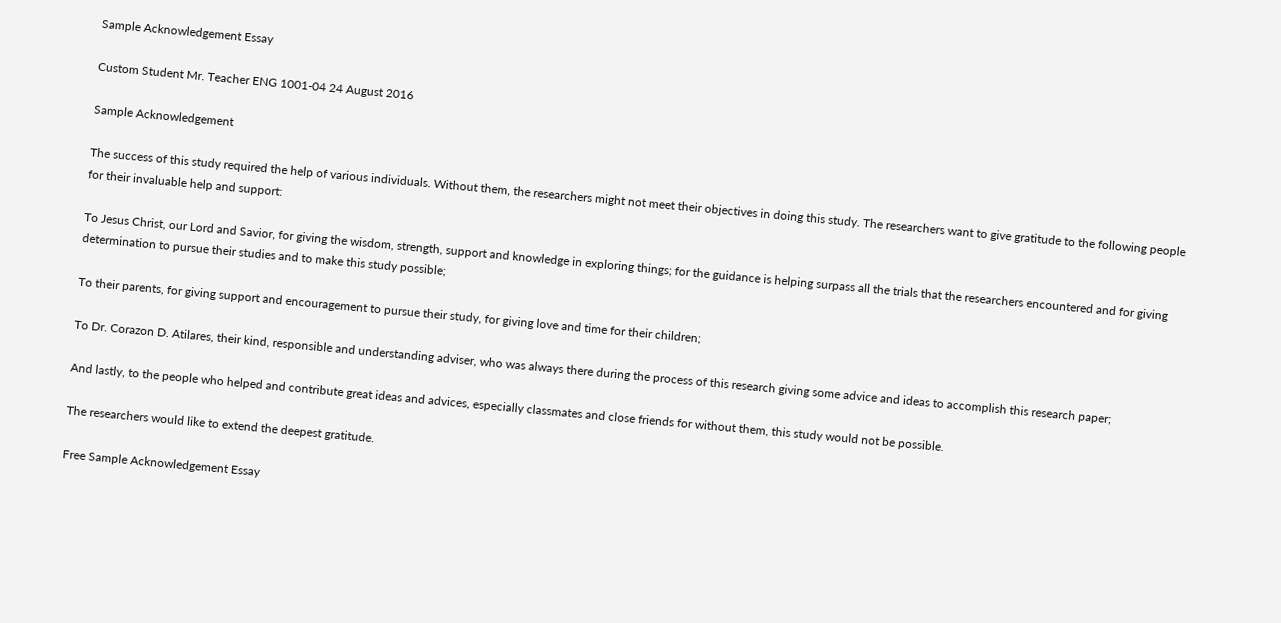Sample Acknowledgement Essay

Custom Student Mr. Teacher ENG 1001-04 24 August 2016

Sample Acknowledgement

The success of this study required the help of various individuals. Without them, the researchers might not meet their objectives in doing this study. The researchers want to give gratitude to the following people for their invaluable help and support:

To Jesus Christ, our Lord and Savior, for giving the wisdom, strength, support and knowledge in exploring things; for the guidance is helping surpass all the trials that the researchers encountered and for giving determination to pursue their studies and to make this study possible;

To their parents, for giving support and encouragement to pursue their study, for giving love and time for their children;

To Dr. Corazon D. Atilares, their kind, responsible and understanding adviser, who was always there during the process of this research giving some advice and ideas to accomplish this research paper;

And lastly, to the people who helped and contribute great ideas and advices, especially classmates and close friends for without them, this study would not be possible.

The researchers would like to extend the deepest gratitude.

Free Sample Acknowledgement Essay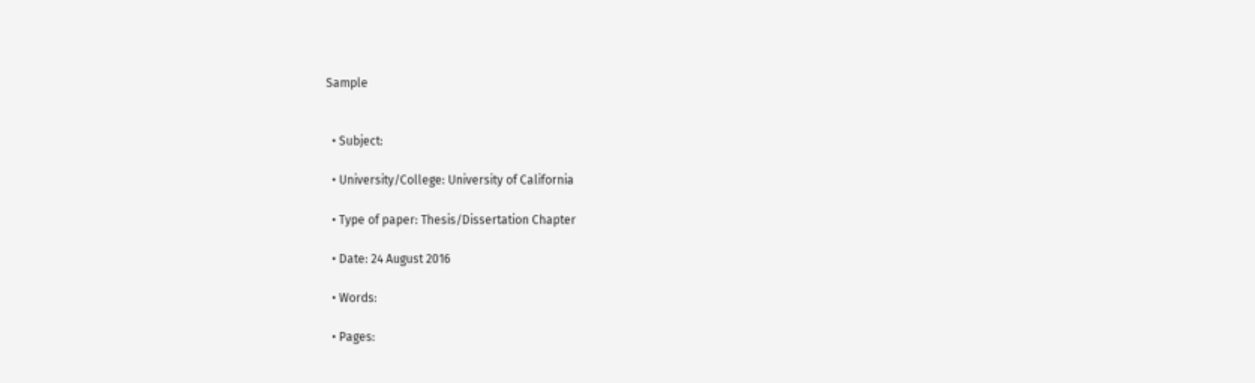Sample


  • Subject:

  • University/College: University of California

  • Type of paper: Thesis/Dissertation Chapter

  • Date: 24 August 2016

  • Words:

  • Pages: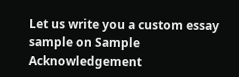Let us write you a custom essay sample on Sample Acknowledgement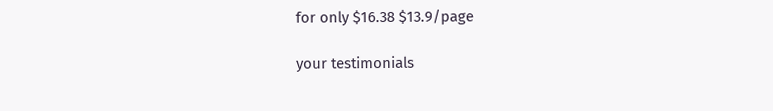for only $16.38 $13.9/page

your testimonials